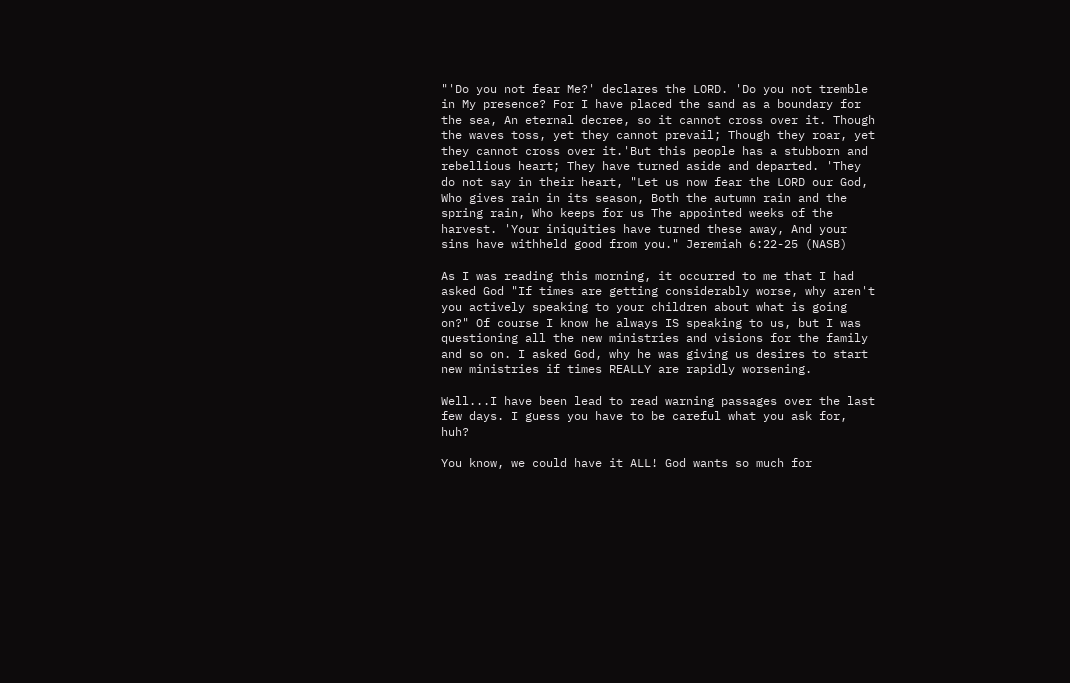"'Do you not fear Me?' declares the LORD. 'Do you not tremble in My presence? For I have placed the sand as a boundary for the sea, An eternal decree, so it cannot cross over it. Though the waves toss, yet they cannot prevail; Though they roar, yet they cannot cross over it.'But this people has a stubborn and rebellious heart; They have turned aside and departed. 'They do not say in their heart, "Let us now fear the LORD our God, Who gives rain in its season, Both the autumn rain and the spring rain, Who keeps for us The appointed weeks of the harvest. 'Your iniquities have turned these away, And your sins have withheld good from you." Jeremiah 6:22-25 (NASB)

As I was reading this morning, it occurred to me that I had asked God "If times are getting considerably worse, why aren't you actively speaking to your children about what is going on?" Of course I know he always IS speaking to us, but I was questioning all the new ministries and visions for the family and so on. I asked God, why he was giving us desires to start new ministries if times REALLY are rapidly worsening.

Well...I have been lead to read warning passages over the last few days. I guess you have to be careful what you ask for, huh?

You know, we could have it ALL! God wants so much for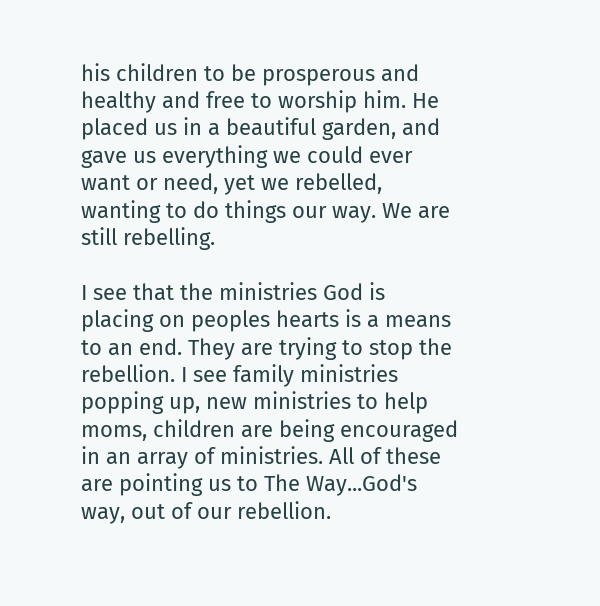his children to be prosperous and healthy and free to worship him. He placed us in a beautiful garden, and gave us everything we could ever want or need, yet we rebelled, wanting to do things our way. We are still rebelling.

I see that the ministries God is placing on peoples hearts is a means to an end. They are trying to stop the rebellion. I see family ministries popping up, new ministries to help moms, children are being encouraged in an array of ministries. All of these are pointing us to The Way...God's way, out of our rebellion.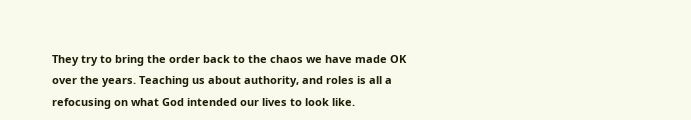They try to bring the order back to the chaos we have made OK over the years. Teaching us about authority, and roles is all a refocusing on what God intended our lives to look like.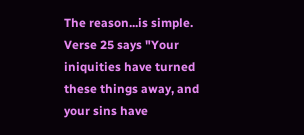The reason...is simple. Verse 25 says "Your iniquities have turned these things away, and your sins have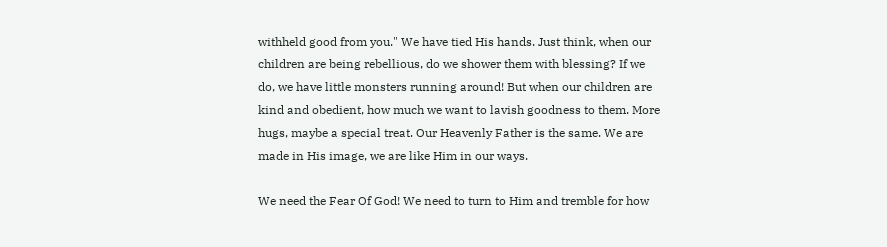withheld good from you." We have tied His hands. Just think, when our children are being rebellious, do we shower them with blessing? If we do, we have little monsters running around! But when our children are kind and obedient, how much we want to lavish goodness to them. More hugs, maybe a special treat. Our Heavenly Father is the same. We are made in His image, we are like Him in our ways.

We need the Fear Of God! We need to turn to Him and tremble for how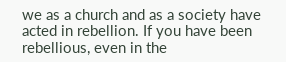we as a church and as a society have acted in rebellion. If you have been rebellious, even in the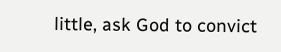little, ask God to convict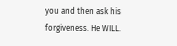you and then ask his forgiveness. He WILL.